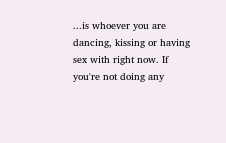...is whoever you are dancing, kissing or having sex with right now. If you're not doing any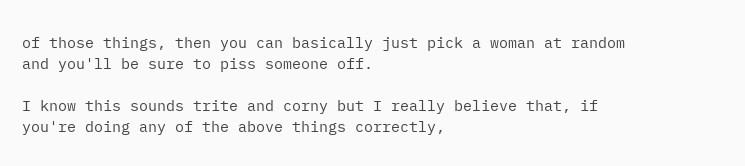of those things, then you can basically just pick a woman at random and you'll be sure to piss someone off.

I know this sounds trite and corny but I really believe that, if you're doing any of the above things correctly,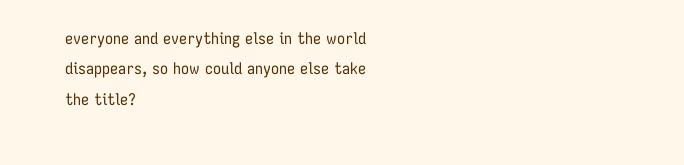everyone and everything else in the world disappears, so how could anyone else take the title?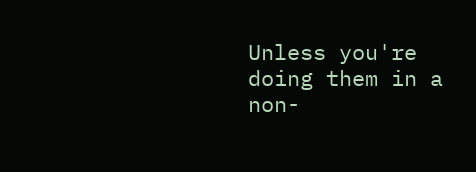Unless you're doing them in a non-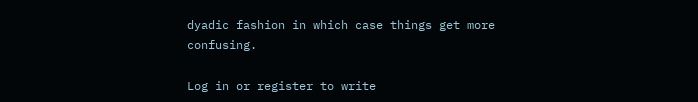dyadic fashion in which case things get more confusing.

Log in or register to write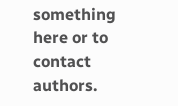something here or to contact authors.